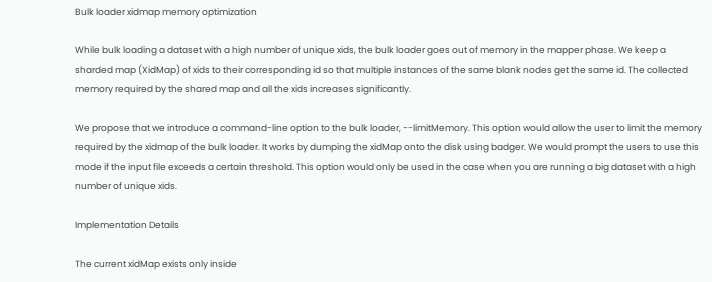Bulk loader xidmap memory optimization

While bulk loading a dataset with a high number of unique xids, the bulk loader goes out of memory in the mapper phase. We keep a sharded map (XidMap) of xids to their corresponding id so that multiple instances of the same blank nodes get the same id. The collected memory required by the shared map and all the xids increases significantly.

We propose that we introduce a command-line option to the bulk loader, --limitMemory. This option would allow the user to limit the memory required by the xidmap of the bulk loader. It works by dumping the xidMap onto the disk using badger. We would prompt the users to use this mode if the input file exceeds a certain threshold. This option would only be used in the case when you are running a big dataset with a high number of unique xids.

Implementation Details

The current xidMap exists only inside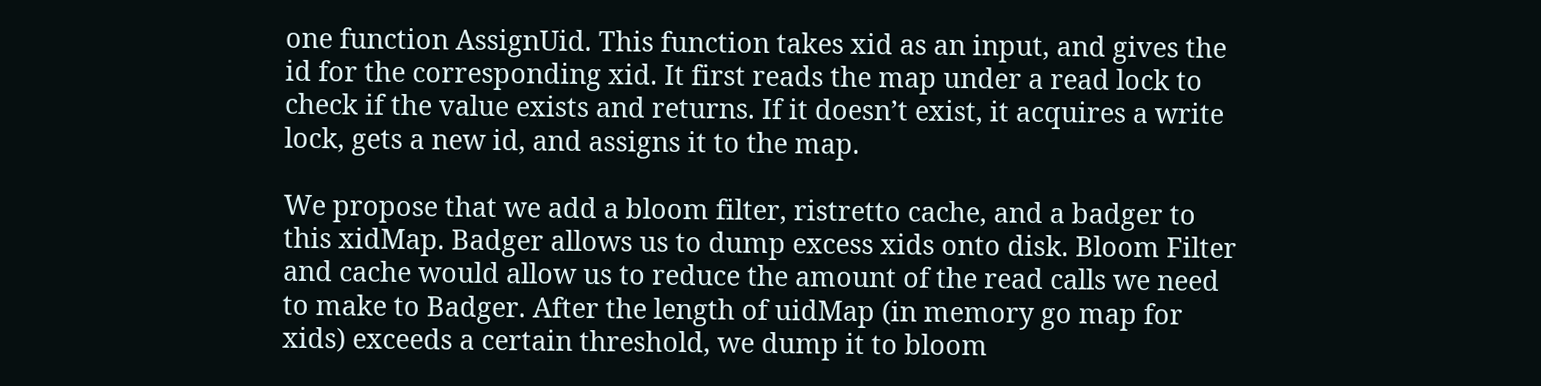one function AssignUid. This function takes xid as an input, and gives the id for the corresponding xid. It first reads the map under a read lock to check if the value exists and returns. If it doesn’t exist, it acquires a write lock, gets a new id, and assigns it to the map.

We propose that we add a bloom filter, ristretto cache, and a badger to this xidMap. Badger allows us to dump excess xids onto disk. Bloom Filter and cache would allow us to reduce the amount of the read calls we need to make to Badger. After the length of uidMap (in memory go map for xids) exceeds a certain threshold, we dump it to bloom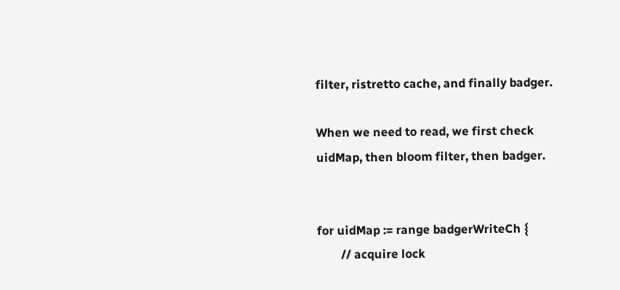filter, ristretto cache, and finally badger.

When we need to read, we first check uidMap, then bloom filter, then badger.


for uidMap := range badgerWriteCh {
        // acquire lock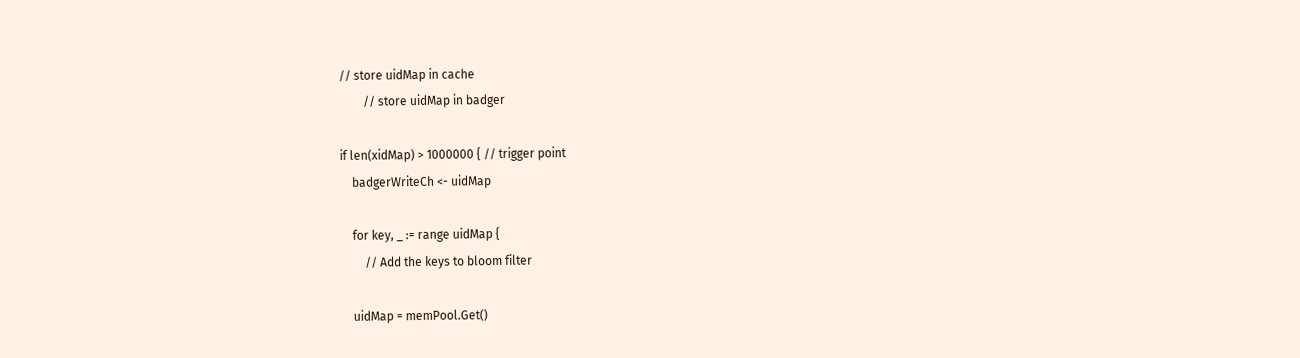// store uidMap in cache
        // store uidMap in badger

if len(xidMap) > 1000000 { // trigger point
    badgerWriteCh <- uidMap

    for key, _ := range uidMap {
        // Add the keys to bloom filter

    uidMap = memPool.Get()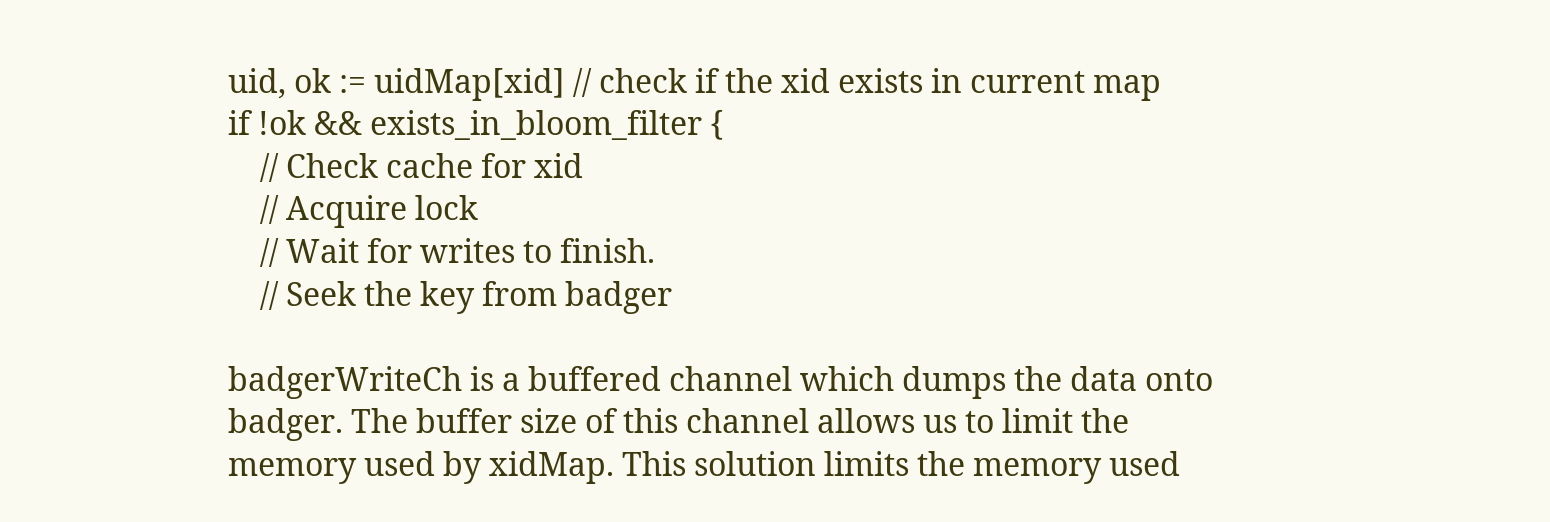uid, ok := uidMap[xid] // check if the xid exists in current map
if !ok && exists_in_bloom_filter {
    // Check cache for xid
    // Acquire lock
    // Wait for writes to finish.
    // Seek the key from badger

badgerWriteCh is a buffered channel which dumps the data onto badger. The buffer size of this channel allows us to limit the memory used by xidMap. This solution limits the memory used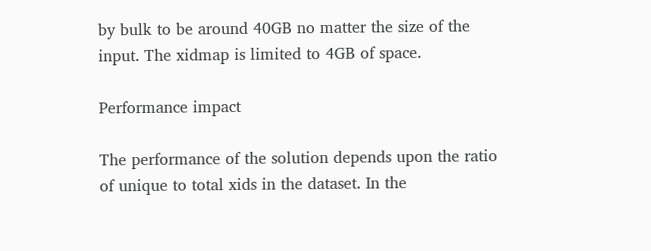by bulk to be around 40GB no matter the size of the input. The xidmap is limited to 4GB of space.

Performance impact

The performance of the solution depends upon the ratio of unique to total xids in the dataset. In the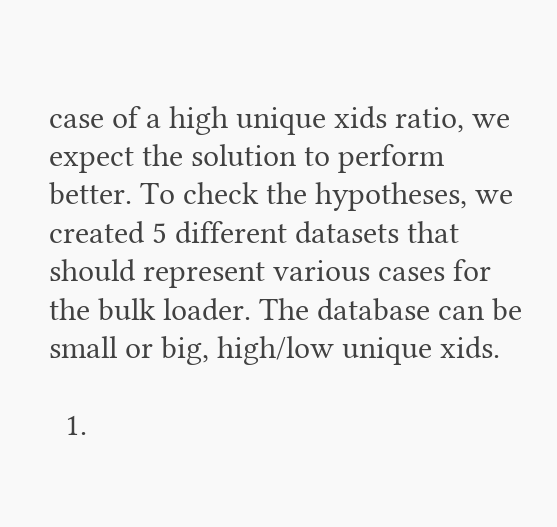case of a high unique xids ratio, we expect the solution to perform better. To check the hypotheses, we created 5 different datasets that should represent various cases for the bulk loader. The database can be small or big, high/low unique xids.

  1.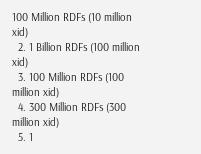100 Million RDFs (10 million xid)
  2. 1 Billion RDFs (100 million xid)
  3. 100 Million RDFs (100 million xid)
  4. 300 Million RDFs (300 million xid)
  5. 1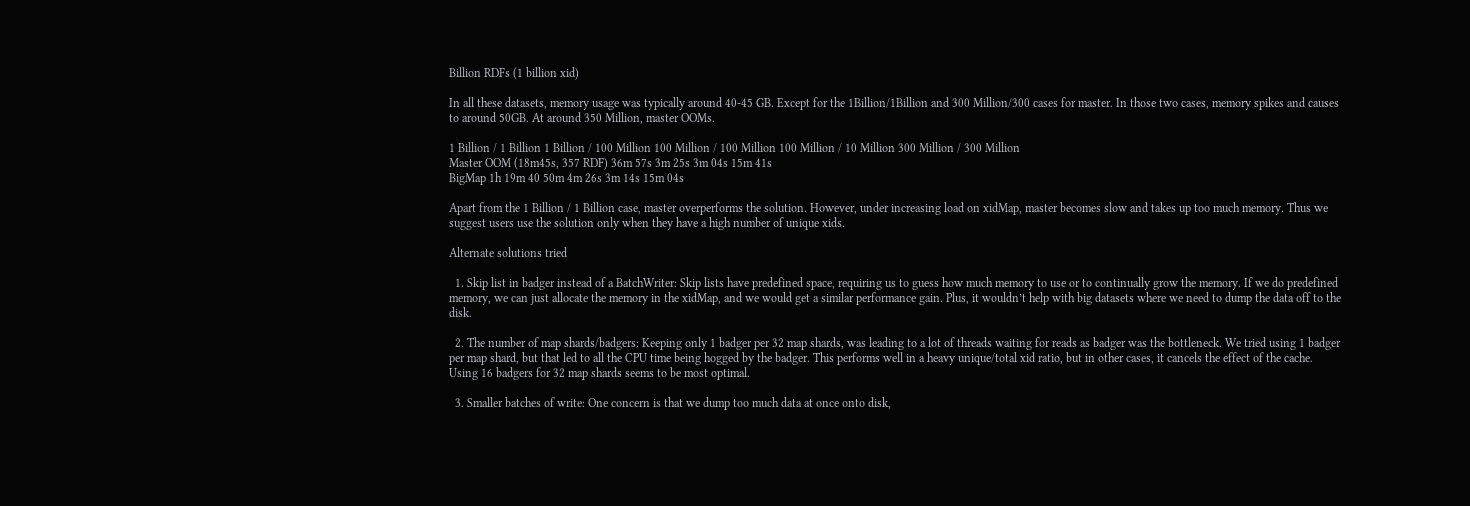Billion RDFs (1 billion xid)

In all these datasets, memory usage was typically around 40-45 GB. Except for the 1Billion/1Billion and 300 Million/300 cases for master. In those two cases, memory spikes and causes to around 50GB. At around 350 Million, master OOMs.

1 Billion / 1 Billion 1 Billion / 100 Million 100 Million / 100 Million 100 Million / 10 Million 300 Million / 300 Million
Master OOM (18m45s, 357 RDF) 36m 57s 3m 25s 3m 04s 15m 41s
BigMap 1h 19m 40 50m 4m 26s 3m 14s 15m 04s

Apart from the 1 Billion / 1 Billion case, master overperforms the solution. However, under increasing load on xidMap, master becomes slow and takes up too much memory. Thus we suggest users use the solution only when they have a high number of unique xids.

Alternate solutions tried

  1. Skip list in badger instead of a BatchWriter: Skip lists have predefined space, requiring us to guess how much memory to use or to continually grow the memory. If we do predefined memory, we can just allocate the memory in the xidMap, and we would get a similar performance gain. Plus, it wouldn’t help with big datasets where we need to dump the data off to the disk.

  2. The number of map shards/badgers: Keeping only 1 badger per 32 map shards, was leading to a lot of threads waiting for reads as badger was the bottleneck. We tried using 1 badger per map shard, but that led to all the CPU time being hogged by the badger. This performs well in a heavy unique/total xid ratio, but in other cases, it cancels the effect of the cache. Using 16 badgers for 32 map shards seems to be most optimal.

  3. Smaller batches of write: One concern is that we dump too much data at once onto disk,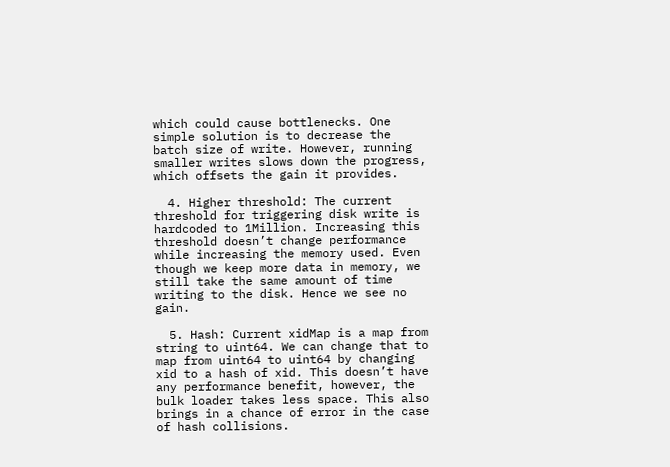which could cause bottlenecks. One simple solution is to decrease the batch size of write. However, running smaller writes slows down the progress, which offsets the gain it provides.

  4. Higher threshold: The current threshold for triggering disk write is hardcoded to 1Million. Increasing this threshold doesn’t change performance while increasing the memory used. Even though we keep more data in memory, we still take the same amount of time writing to the disk. Hence we see no gain.

  5. Hash: Current xidMap is a map from string to uint64. We can change that to map from uint64 to uint64 by changing xid to a hash of xid. This doesn’t have any performance benefit, however, the bulk loader takes less space. This also brings in a chance of error in the case of hash collisions.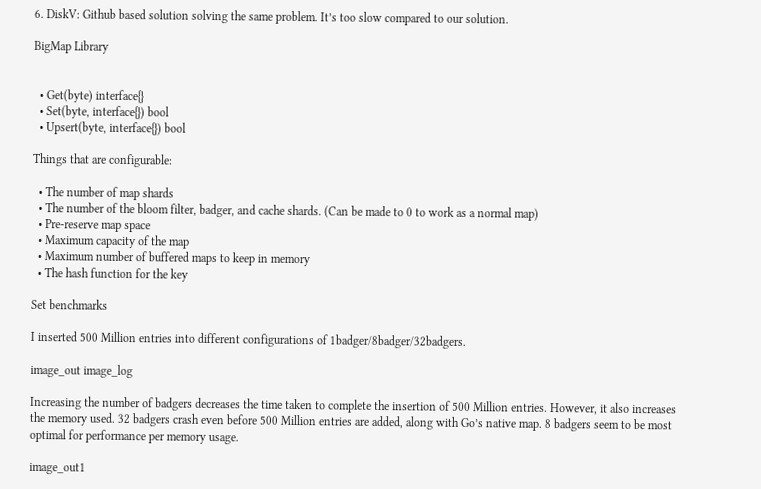6. DiskV: Github based solution solving the same problem. It’s too slow compared to our solution.

BigMap Library


  • Get(byte) interface{}
  • Set(byte, interface{}) bool
  • Upsert(byte, interface{}) bool

Things that are configurable:

  • The number of map shards
  • The number of the bloom filter, badger, and cache shards. (Can be made to 0 to work as a normal map)
  • Pre-reserve map space
  • Maximum capacity of the map
  • Maximum number of buffered maps to keep in memory
  • The hash function for the key

Set benchmarks

I inserted 500 Million entries into different configurations of 1badger/8badger/32badgers.

image_out image_log

Increasing the number of badgers decreases the time taken to complete the insertion of 500 Million entries. However, it also increases the memory used. 32 badgers crash even before 500 Million entries are added, along with Go’s native map. 8 badgers seem to be most optimal for performance per memory usage.

image_out1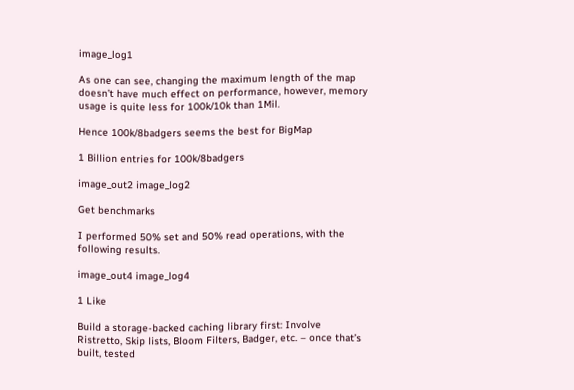image_log1

As one can see, changing the maximum length of the map doesn’t have much effect on performance, however, memory usage is quite less for 100k/10k than 1Mil.

Hence 100k/8badgers seems the best for BigMap

1 Billion entries for 100k/8badgers

image_out2 image_log2

Get benchmarks

I performed 50% set and 50% read operations, with the following results.

image_out4 image_log4

1 Like

Build a storage-backed caching library first: Involve Ristretto, Skip lists, Bloom Filters, Badger, etc. – once that’s built, tested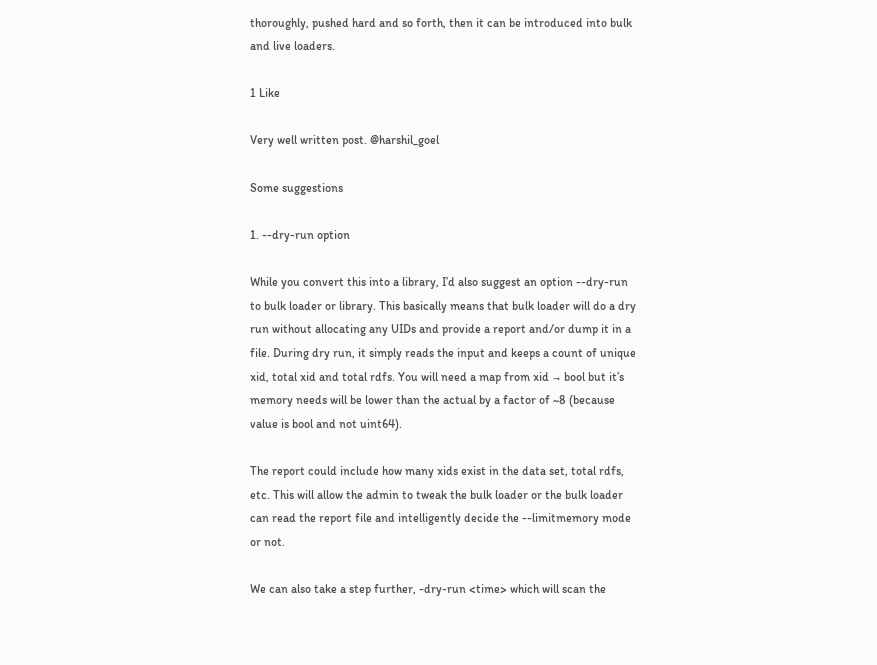thoroughly, pushed hard and so forth, then it can be introduced into bulk and live loaders.

1 Like

Very well written post. @harshil_goel

Some suggestions

1. --dry-run option

While you convert this into a library, I’d also suggest an option --dry-run to bulk loader or library. This basically means that bulk loader will do a dry run without allocating any UIDs and provide a report and/or dump it in a file. During dry run, it simply reads the input and keeps a count of unique xid, total xid and total rdfs. You will need a map from xid → bool but it’s memory needs will be lower than the actual by a factor of ~8 (because value is bool and not uint64).

The report could include how many xids exist in the data set, total rdfs, etc. This will allow the admin to tweak the bulk loader or the bulk loader can read the report file and intelligently decide the --limitmemory mode or not.

We can also take a step further, -dry-run <time> which will scan the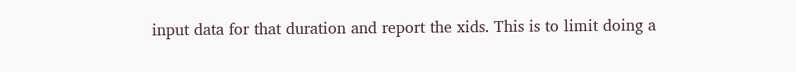input data for that duration and report the xids. This is to limit doing a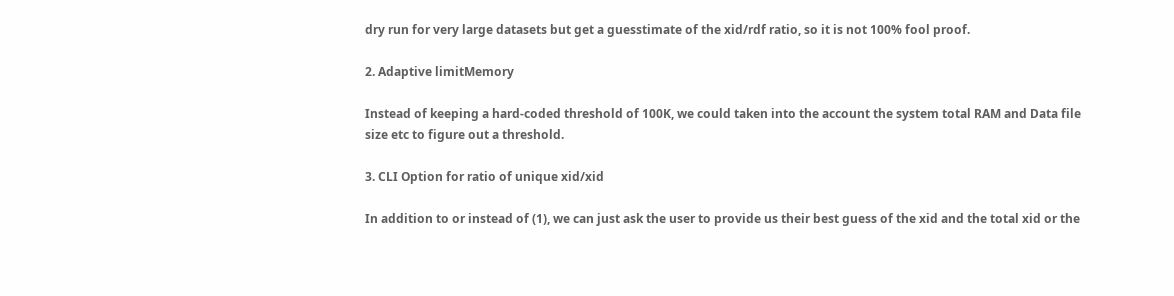dry run for very large datasets but get a guesstimate of the xid/rdf ratio, so it is not 100% fool proof.

2. Adaptive limitMemory

Instead of keeping a hard-coded threshold of 100K, we could taken into the account the system total RAM and Data file size etc to figure out a threshold.

3. CLI Option for ratio of unique xid/xid

In addition to or instead of (1), we can just ask the user to provide us their best guess of the xid and the total xid or the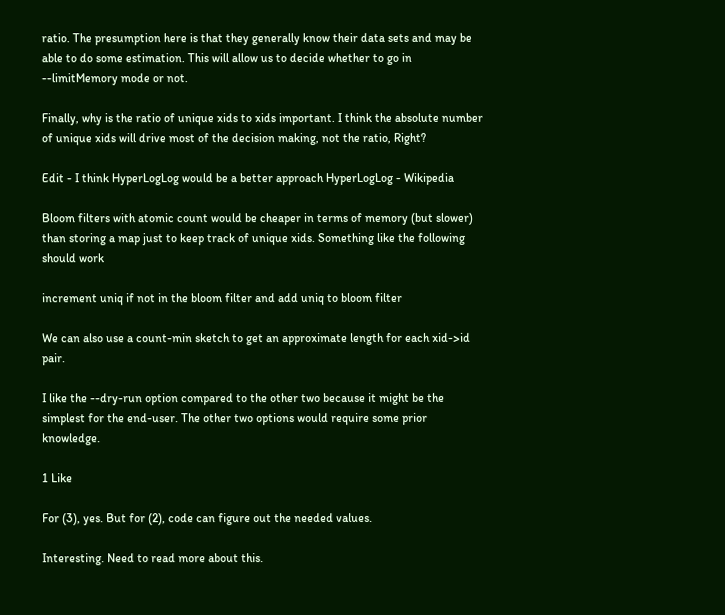ratio. The presumption here is that they generally know their data sets and may be able to do some estimation. This will allow us to decide whether to go in --limitMemory mode or not.

Finally, why is the ratio of unique xids to xids important. I think the absolute number of unique xids will drive most of the decision making, not the ratio, Right?

Edit - I think HyperLogLog would be a better approach HyperLogLog - Wikipedia

Bloom filters with atomic count would be cheaper in terms of memory (but slower) than storing a map just to keep track of unique xids. Something like the following should work

increment uniq if not in the bloom filter and add uniq to bloom filter

We can also use a count-min sketch to get an approximate length for each xid->id pair.

I like the --dry-run option compared to the other two because it might be the simplest for the end-user. The other two options would require some prior knowledge.

1 Like

For (3), yes. But for (2), code can figure out the needed values.

Interesting. Need to read more about this.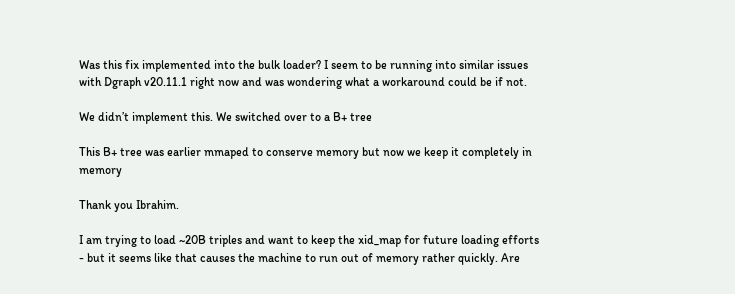Was this fix implemented into the bulk loader? I seem to be running into similar issues with Dgraph v20.11.1 right now and was wondering what a workaround could be if not.

We didn’t implement this. We switched over to a B+ tree

This B+ tree was earlier mmaped to conserve memory but now we keep it completely in memory

Thank you Ibrahim.

I am trying to load ~20B triples and want to keep the xid_map for future loading efforts - but it seems like that causes the machine to run out of memory rather quickly. Are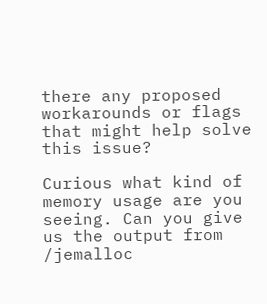there any proposed workarounds or flags that might help solve this issue?

Curious what kind of memory usage are you seeing. Can you give us the output from /jemalloc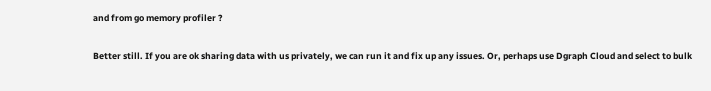and from go memory profiler ?

Better still. If you are ok sharing data with us privately, we can run it and fix up any issues. Or, perhaps use Dgraph Cloud and select to bulk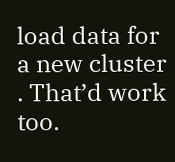load data for a new cluster . That’d work too.